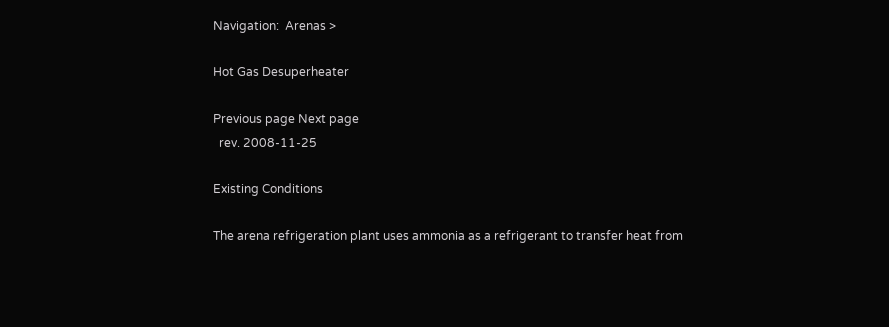Navigation:  Arenas >

Hot Gas Desuperheater

Previous page Next page
  rev. 2008-11-25

Existing Conditions

The arena refrigeration plant uses ammonia as a refrigerant to transfer heat from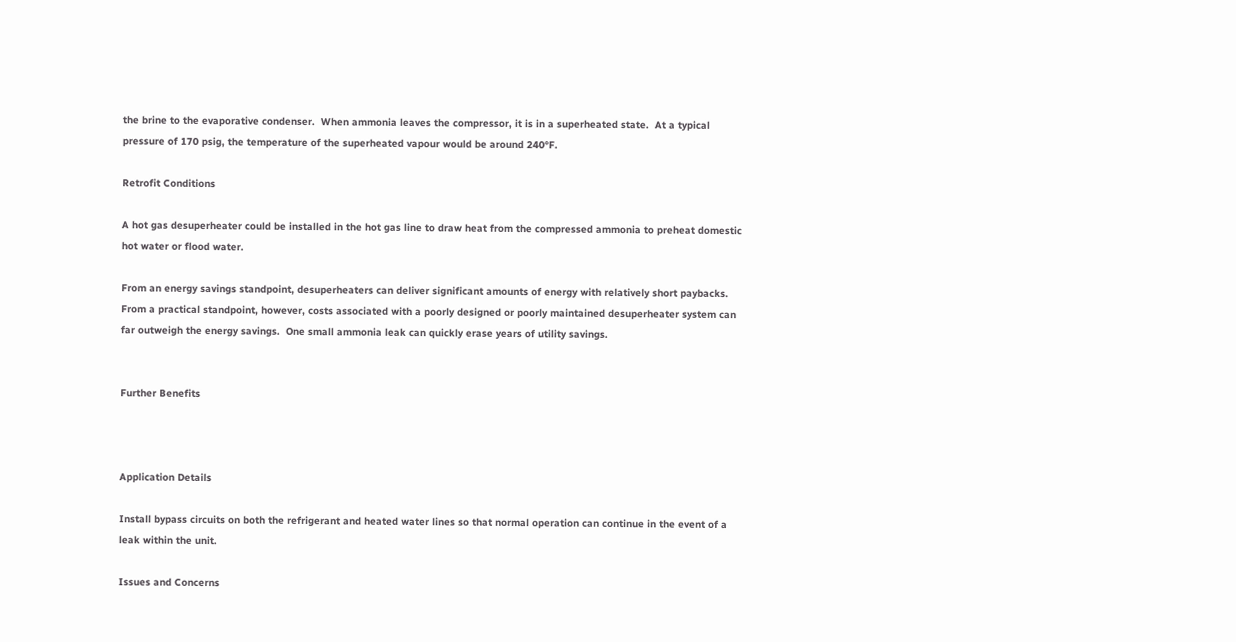the brine to the evaporative condenser.  When ammonia leaves the compressor, it is in a superheated state.  At a typical pressure of 170 psig, the temperature of the superheated vapour would be around 240°F.

Retrofit Conditions

A hot gas desuperheater could be installed in the hot gas line to draw heat from the compressed ammonia to preheat domestic hot water or flood water.

From an energy savings standpoint, desuperheaters can deliver significant amounts of energy with relatively short paybacks.  From a practical standpoint, however, costs associated with a poorly designed or poorly maintained desuperheater system can far outweigh the energy savings.  One small ammonia leak can quickly erase years of utility savings.


Further Benefits



Application Details

Install bypass circuits on both the refrigerant and heated water lines so that normal operation can continue in the event of a leak within the unit.

Issues and Concerns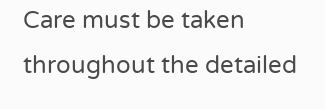Care must be taken throughout the detailed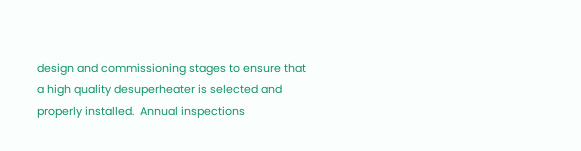design and commissioning stages to ensure that a high quality desuperheater is selected and properly installed.  Annual inspections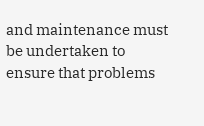and maintenance must be undertaken to ensure that problems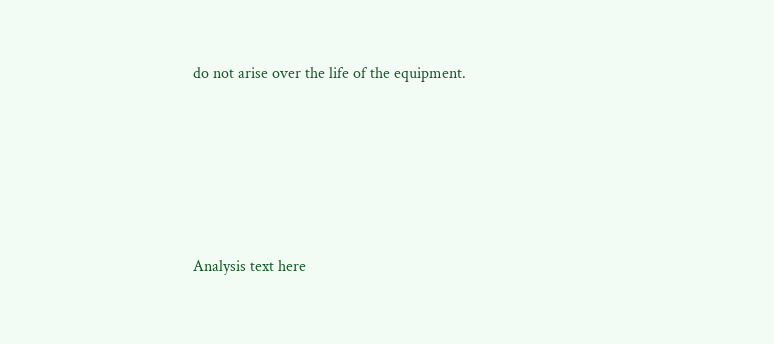do not arise over the life of the equipment.






Analysis text here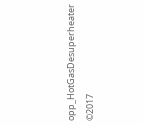opp_HotGasDesuperheater         ©2017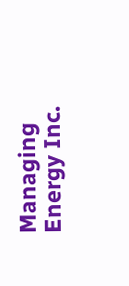Managing Energy Inc.